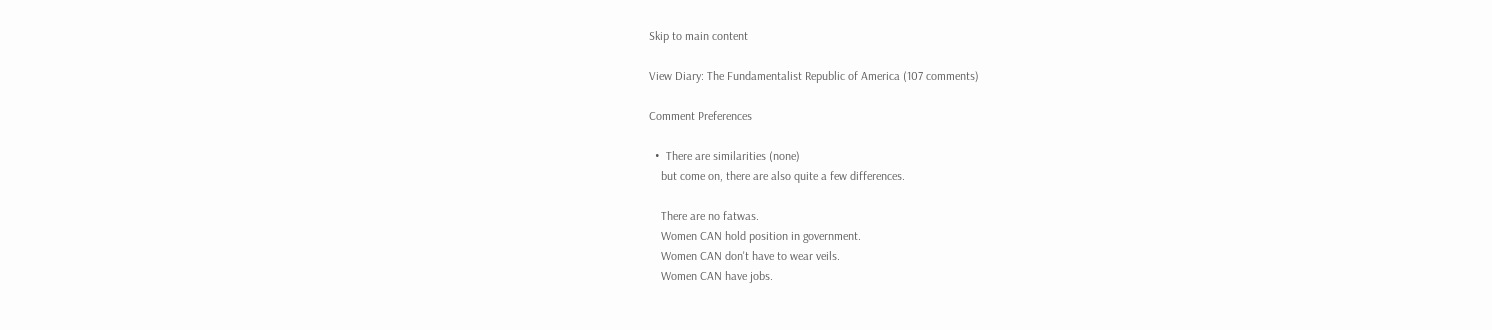Skip to main content

View Diary: The Fundamentalist Republic of America (107 comments)

Comment Preferences

  •  There are similarities (none)
    but come on, there are also quite a few differences.

    There are no fatwas.
    Women CAN hold position in government.
    Women CAN don't have to wear veils.
    Women CAN have jobs.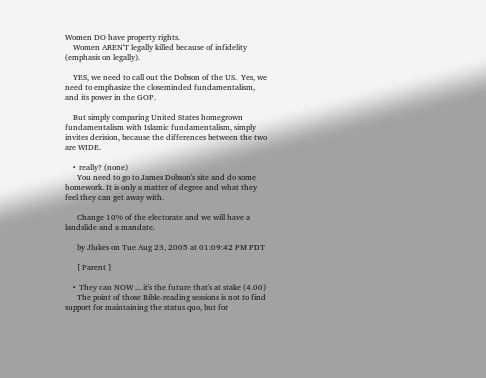Women DO have property rights.
    Women AREN'T legally killed because of infidelity (emphasis on legally).

    YES, we need to call out the Dobson of the US.  Yes, we need to emphasize the closeminded fundamentalism, and its power in the GOP.

    But simply comparing United States homegrown fundamentalism with Islamic fundamentalism, simply invites derision, because the differences between the two are WIDE.

    •  really? (none)
      You need to go to James Dobson's site and do some homework. It is only a matter of degree and what they feel they can get away with.

      Change 10% of the electorate and we will have a landslide and a mandate.

      by Jlukes on Tue Aug 23, 2005 at 01:09:42 PM PDT

      [ Parent ]

    •  They can NOW ... it's the future that's at stake (4.00)
      The point of those Bible-reading sessions is not to find support for maintaining the status quo, but for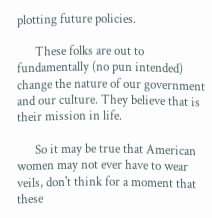plotting future policies.

      These folks are out to fundamentally (no pun intended) change the nature of our government and our culture. They believe that is their mission in life.

      So it may be true that American women may not ever have to wear veils, don't think for a moment that these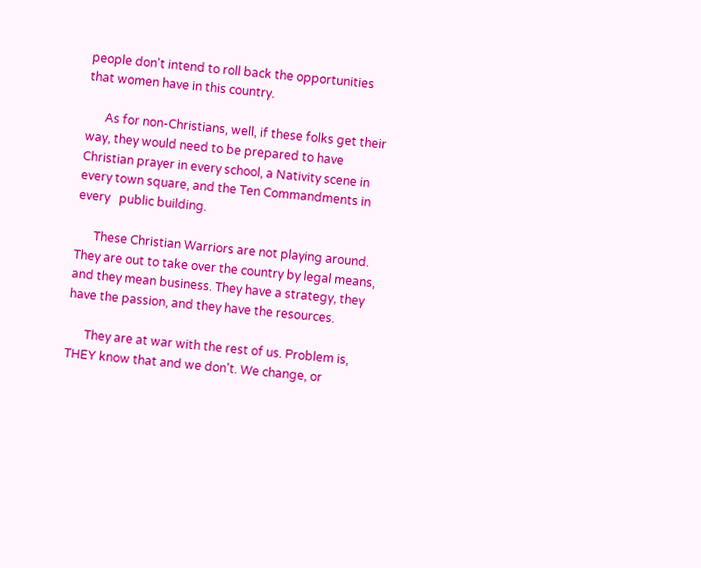people don't intend to roll back the opportunities that women have in this country.

      As for non-Christians, well, if these folks get their way, they would need to be prepared to have Christian prayer in every school, a Nativity scene in every town square, and the Ten Commandments in every   public building.

      These Christian Warriors are not playing around. They are out to take over the country by legal means, and they mean business. They have a strategy, they have the passion, and they have the resources.

      They are at war with the rest of us. Problem is, THEY know that and we don't. We change, or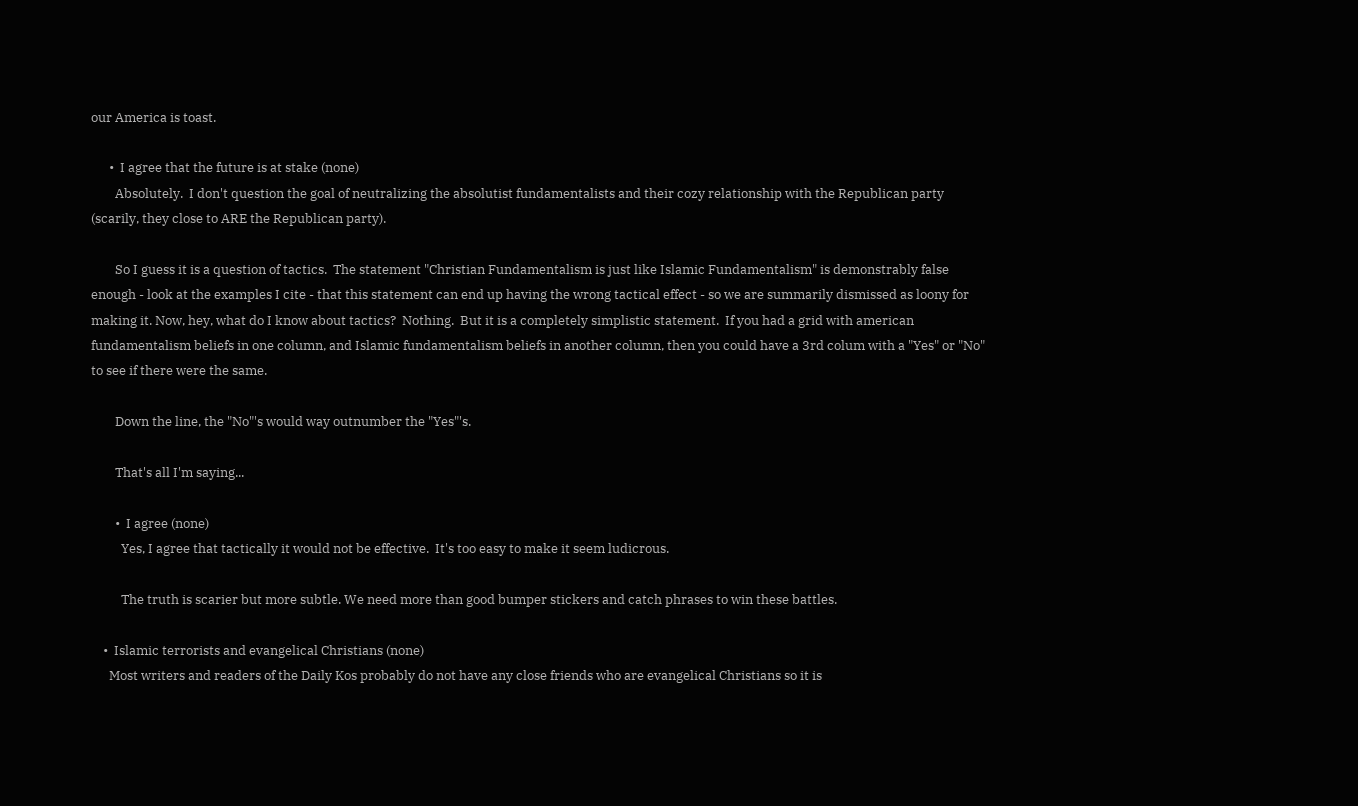our America is toast.

      •  I agree that the future is at stake (none)
        Absolutely.  I don't question the goal of neutralizing the absolutist fundamentalists and their cozy relationship with the Republican party (scarily, they close to ARE the Republican party).

        So I guess it is a question of tactics.  The statement "Christian Fundamentalism is just like Islamic Fundamentalism" is demonstrably false enough - look at the examples I cite - that this statement can end up having the wrong tactical effect - so we are summarily dismissed as loony for making it. Now, hey, what do I know about tactics?  Nothing.  But it is a completely simplistic statement.  If you had a grid with american fundamentalism beliefs in one column, and Islamic fundamentalism beliefs in another column, then you could have a 3rd colum with a "Yes" or "No" to see if there were the same.

        Down the line, the "No"'s would way outnumber the "Yes"'s.

        That's all I'm saying...

        •  I agree (none)
          Yes, I agree that tactically it would not be effective.  It's too easy to make it seem ludicrous.

          The truth is scarier but more subtle. We need more than good bumper stickers and catch phrases to win these battles.

    •  Islamic terrorists and evangelical Christians (none)
      Most writers and readers of the Daily Kos probably do not have any close friends who are evangelical Christians so it is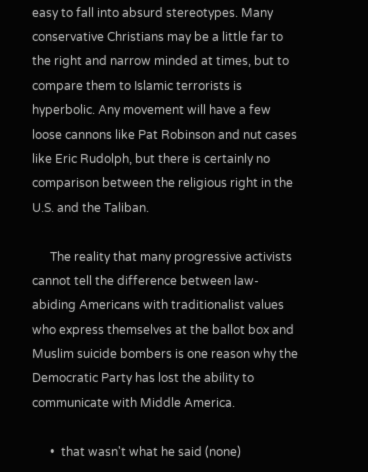easy to fall into absurd stereotypes. Many conservative Christians may be a little far to the right and narrow minded at times, but to compare them to Islamic terrorists is hyperbolic. Any movement will have a few loose cannons like Pat Robinson and nut cases like Eric Rudolph, but there is certainly no comparison between the religious right in the U.S. and the Taliban.

      The reality that many progressive activists cannot tell the difference between law-abiding Americans with traditionalist values who express themselves at the ballot box and Muslim suicide bombers is one reason why the Democratic Party has lost the ability to communicate with Middle America.

      •  that wasn't what he said (none)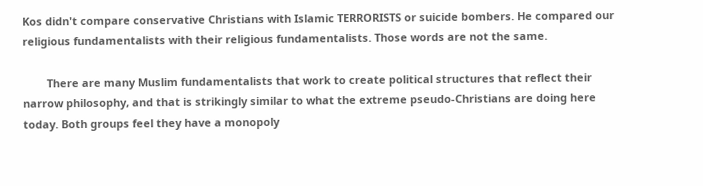Kos didn't compare conservative Christians with Islamic TERRORISTS or suicide bombers. He compared our religious fundamentalists with their religious fundamentalists. Those words are not the same.

        There are many Muslim fundamentalists that work to create political structures that reflect their narrow philosophy, and that is strikingly similar to what the extreme pseudo-Christians are doing here today. Both groups feel they have a monopoly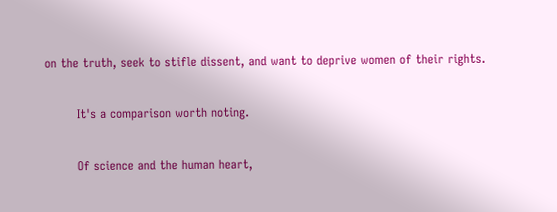on the truth, seek to stifle dissent, and want to deprive women of their rights.

        It's a comparison worth noting.

        Of science and the human heart,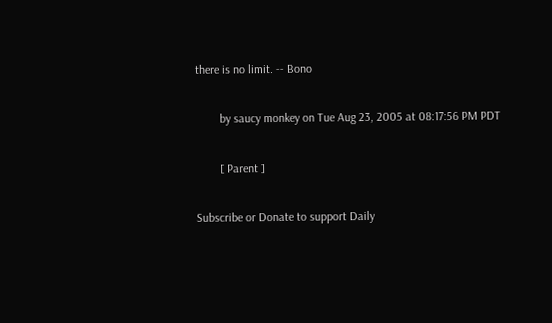there is no limit. -- Bono

        by saucy monkey on Tue Aug 23, 2005 at 08:17:56 PM PDT

        [ Parent ]

Subscribe or Donate to support Daily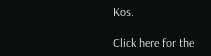Kos.

Click here for the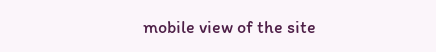mobile view of the site